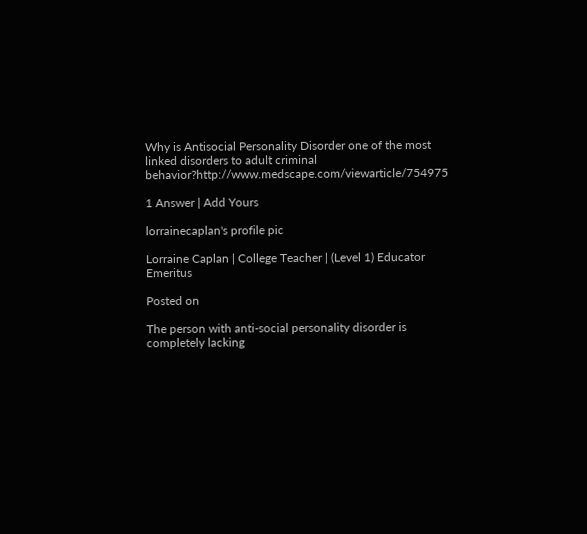Why is Antisocial Personality Disorder one of the most linked disorders to adult criminal behavior?http://www.medscape.com/viewarticle/754975

1 Answer | Add Yours

lorrainecaplan's profile pic

Lorraine Caplan | College Teacher | (Level 1) Educator Emeritus

Posted on

The person with anti-social personality disorder is completely lacking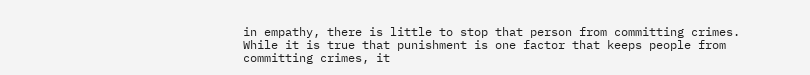in empathy, there is little to stop that person from committing crimes.  While it is true that punishment is one factor that keeps people from committing crimes, it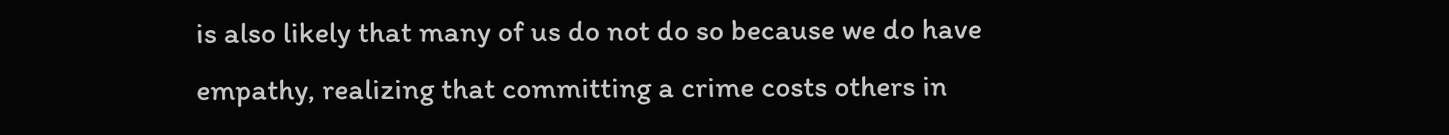is also likely that many of us do not do so because we do have empathy, realizing that committing a crime costs others in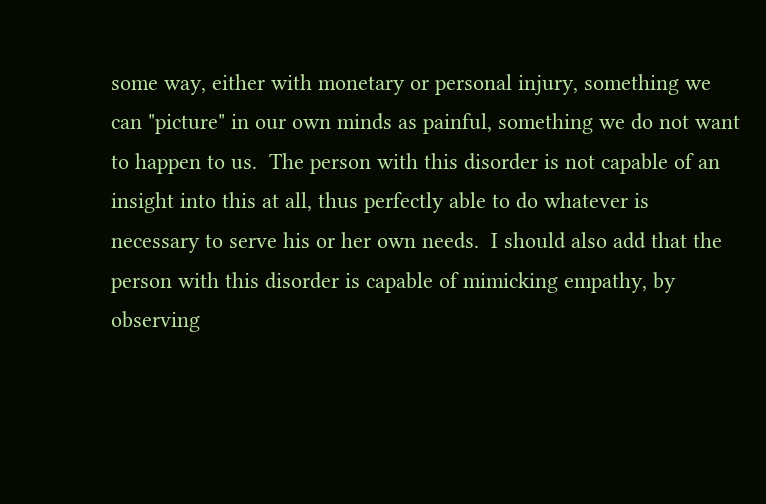some way, either with monetary or personal injury, something we can "picture" in our own minds as painful, something we do not want to happen to us.  The person with this disorder is not capable of an insight into this at all, thus perfectly able to do whatever is necessary to serve his or her own needs.  I should also add that the person with this disorder is capable of mimicking empathy, by observing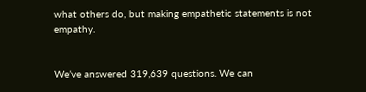what others do, but making empathetic statements is not empathy.


We’ve answered 319,639 questions. We can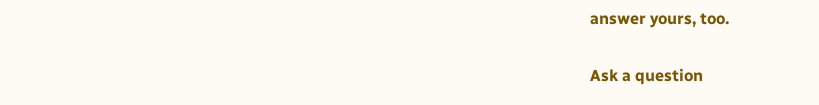answer yours, too.

Ask a question